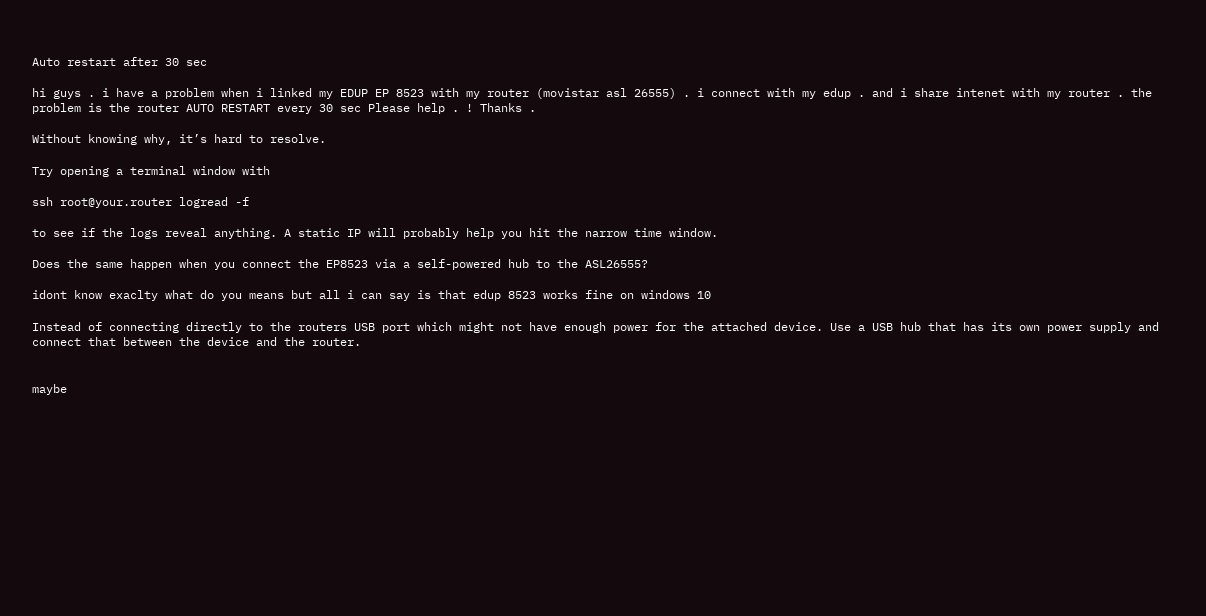Auto restart after 30 sec

hi guys . i have a problem when i linked my EDUP EP 8523 with my router (movistar asl 26555) . i connect with my edup . and i share intenet with my router . the problem is the router AUTO RESTART every 30 sec Please help . ! Thanks .

Without knowing why, it’s hard to resolve.

Try opening a terminal window with

ssh root@your.router logread -f

to see if the logs reveal anything. A static IP will probably help you hit the narrow time window.

Does the same happen when you connect the EP8523 via a self-powered hub to the ASL26555?

idont know exaclty what do you means but all i can say is that edup 8523 works fine on windows 10

Instead of connecting directly to the routers USB port which might not have enough power for the attached device. Use a USB hub that has its own power supply and connect that between the device and the router.


maybe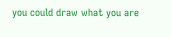you could draw what you are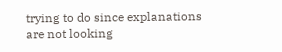trying to do since explanations are not looking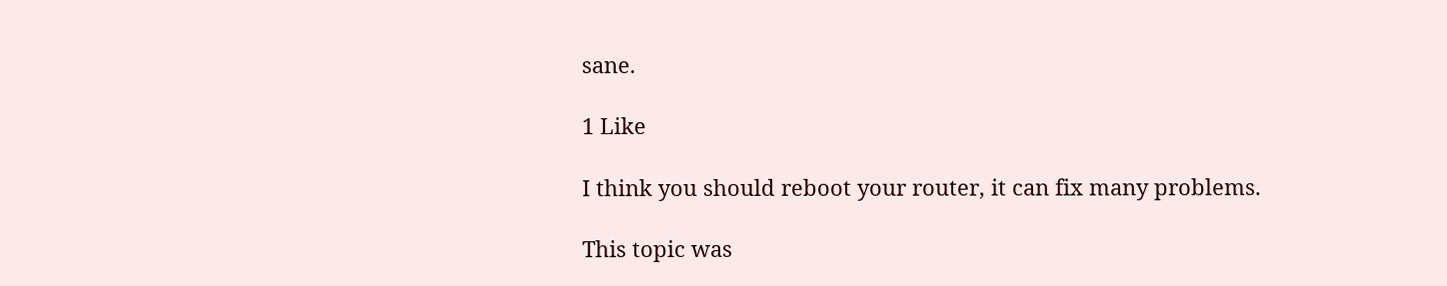sane.

1 Like

I think you should reboot your router, it can fix many problems.

This topic was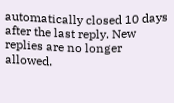automatically closed 10 days after the last reply. New replies are no longer allowed.